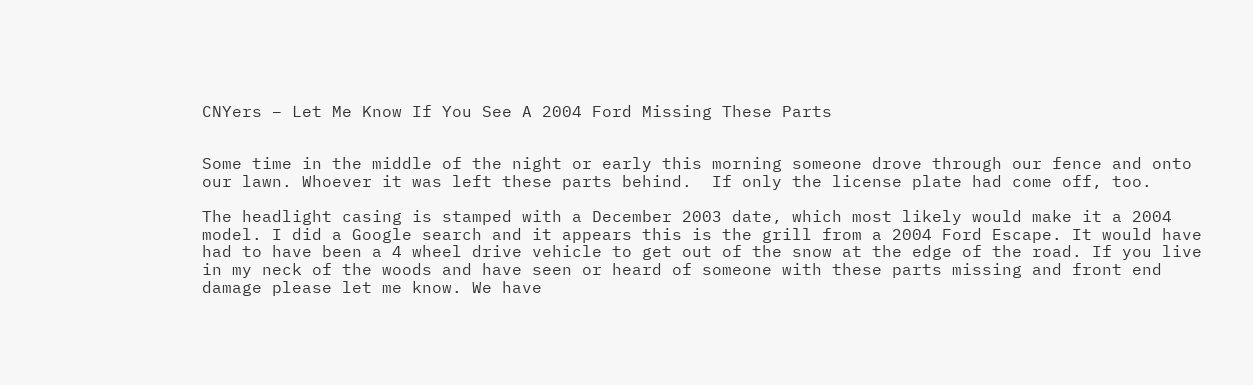CNYers – Let Me Know If You See A 2004 Ford Missing These Parts


Some time in the middle of the night or early this morning someone drove through our fence and onto our lawn. Whoever it was left these parts behind.  If only the license plate had come off, too.

The headlight casing is stamped with a December 2003 date, which most likely would make it a 2004 model. I did a Google search and it appears this is the grill from a 2004 Ford Escape. It would have had to have been a 4 wheel drive vehicle to get out of the snow at the edge of the road. If you live in my neck of the woods and have seen or heard of someone with these parts missing and front end damage please let me know. We have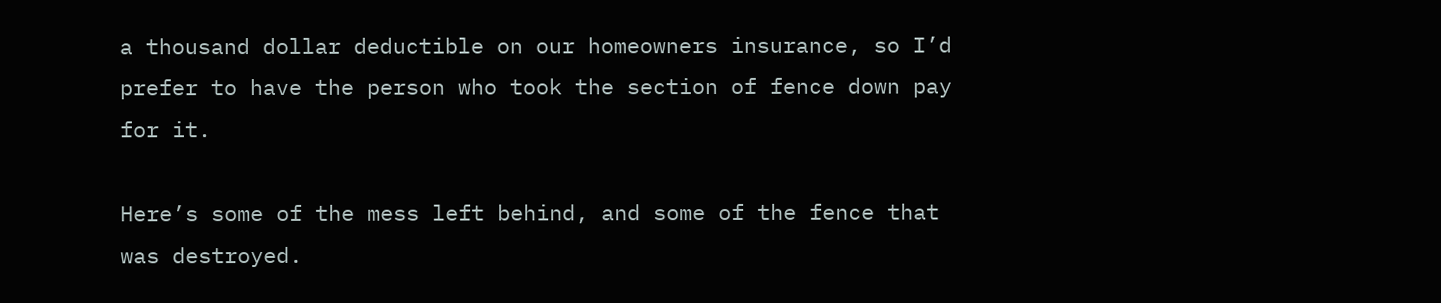a thousand dollar deductible on our homeowners insurance, so I’d prefer to have the person who took the section of fence down pay for it.

Here’s some of the mess left behind, and some of the fence that was destroyed.